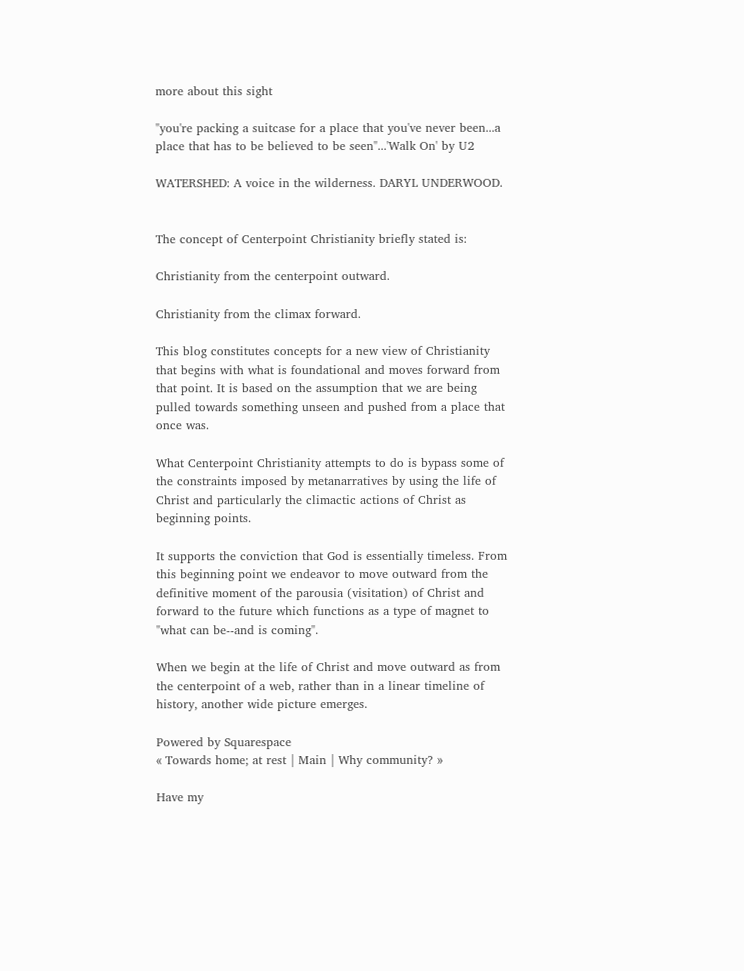more about this sight

"you're packing a suitcase for a place that you've never been...a place that has to be believed to be seen"...'Walk On' by U2

WATERSHED: A voice in the wilderness. DARYL UNDERWOOD.


The concept of Centerpoint Christianity briefly stated is:

Christianity from the centerpoint outward.

Christianity from the climax forward.

This blog constitutes concepts for a new view of Christianity that begins with what is foundational and moves forward from that point. It is based on the assumption that we are being pulled towards something unseen and pushed from a place that once was.

What Centerpoint Christianity attempts to do is bypass some of the constraints imposed by metanarratives by using the life of Christ and particularly the climactic actions of Christ as beginning points.

It supports the conviction that God is essentially timeless. From this beginning point we endeavor to move outward from the definitive moment of the parousia (visitation) of Christ and forward to the future which functions as a type of magnet to "what can be--and is coming".

When we begin at the life of Christ and move outward as from the centerpoint of a web, rather than in a linear timeline of history, another wide picture emerges.

Powered by Squarespace
« Towards home; at rest | Main | Why community? »

Have my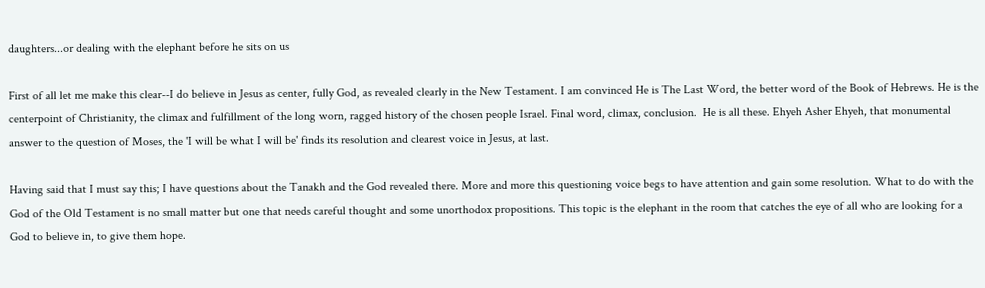daughters...or dealing with the elephant before he sits on us

First of all let me make this clear--I do believe in Jesus as center, fully God, as revealed clearly in the New Testament. I am convinced He is The Last Word, the better word of the Book of Hebrews. He is the centerpoint of Christianity, the climax and fulfillment of the long worn, ragged history of the chosen people Israel. Final word, climax, conclusion.  He is all these. Ehyeh Asher Ehyeh, that monumental answer to the question of Moses, the 'I will be what I will be' finds its resolution and clearest voice in Jesus, at last.

Having said that I must say this; I have questions about the Tanakh and the God revealed there. More and more this questioning voice begs to have attention and gain some resolution. What to do with the God of the Old Testament is no small matter but one that needs careful thought and some unorthodox propositions. This topic is the elephant in the room that catches the eye of all who are looking for a God to believe in, to give them hope.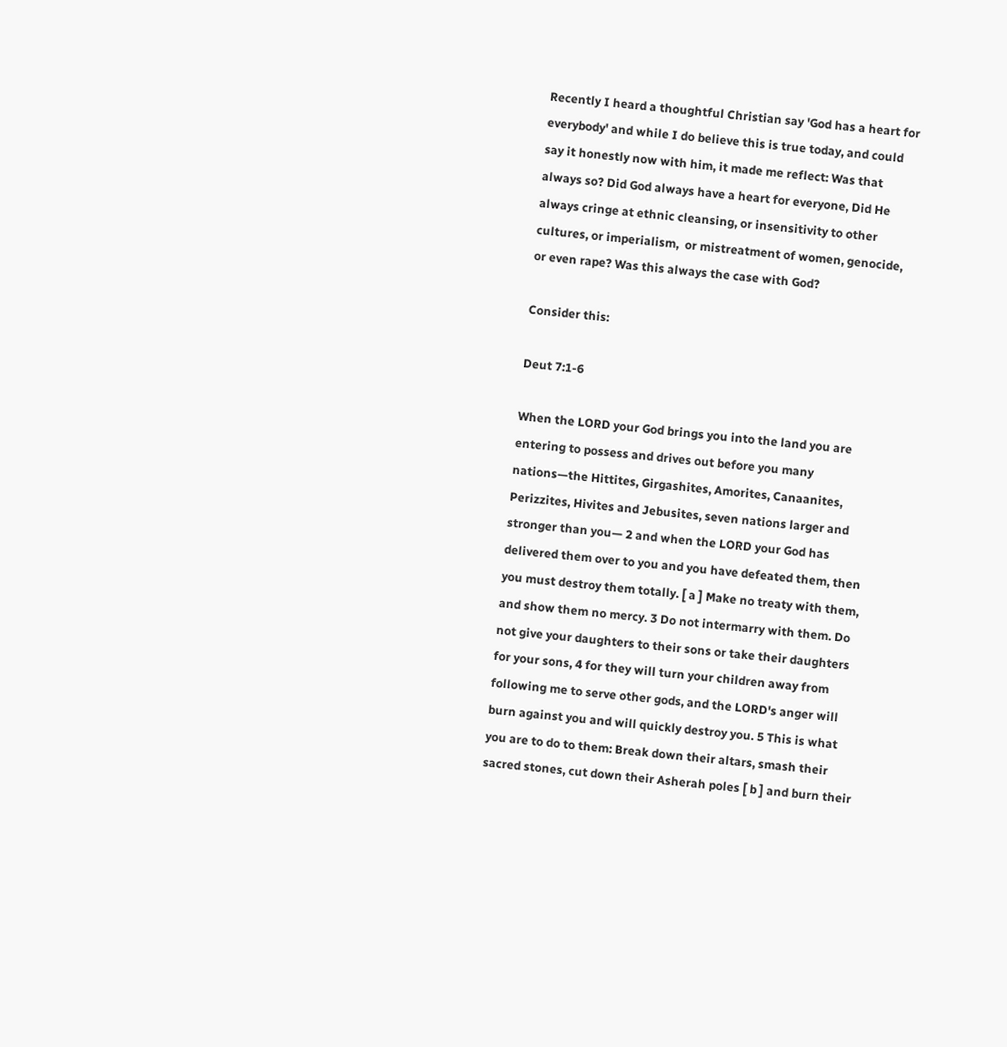Recently I heard a thoughtful Christian say 'God has a heart for everybody' and while I do believe this is true today, and could say it honestly now with him, it made me reflect: Was that always so? Did God always have a heart for everyone, Did He always cringe at ethnic cleansing, or insensitivity to other cultures, or imperialism,  or mistreatment of women, genocide, or even rape? Was this always the case with God?

Consider this:

Deut 7:1-6

When the LORD your God brings you into the land you are entering to possess and drives out before you many nations—the Hittites, Girgashites, Amorites, Canaanites, Perizzites, Hivites and Jebusites, seven nations larger and stronger than you— 2 and when the LORD your God has delivered them over to you and you have defeated them, then you must destroy them totally. [ a ] Make no treaty with them, and show them no mercy. 3 Do not intermarry with them. Do not give your daughters to their sons or take their daughters for your sons, 4 for they will turn your children away from following me to serve other gods, and the LORD's anger will burn against you and will quickly destroy you. 5 This is what you are to do to them: Break down their altars, smash their sacred stones, cut down their Asherah poles [ b ] and burn their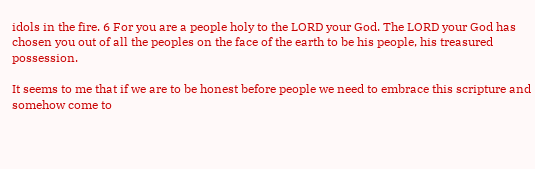idols in the fire. 6 For you are a people holy to the LORD your God. The LORD your God has chosen you out of all the peoples on the face of the earth to be his people, his treasured possession.

It seems to me that if we are to be honest before people we need to embrace this scripture and somehow come to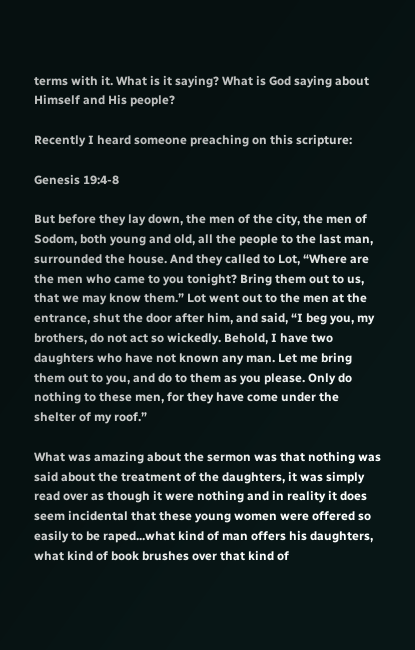terms with it. What is it saying? What is God saying about Himself and His people?

Recently I heard someone preaching on this scripture:

Genesis 19:4-8

But before they lay down, the men of the city, the men of Sodom, both young and old, all the people to the last man, surrounded the house. And they called to Lot, “Where are the men who came to you tonight? Bring them out to us, that we may know them.” Lot went out to the men at the entrance, shut the door after him, and said, “I beg you, my brothers, do not act so wickedly. Behold, I have two daughters who have not known any man. Let me bring them out to you, and do to them as you please. Only do nothing to these men, for they have come under the shelter of my roof.”

What was amazing about the sermon was that nothing was said about the treatment of the daughters, it was simply read over as though it were nothing and in reality it does seem incidental that these young women were offered so easily to be raped...what kind of man offers his daughters, what kind of book brushes over that kind of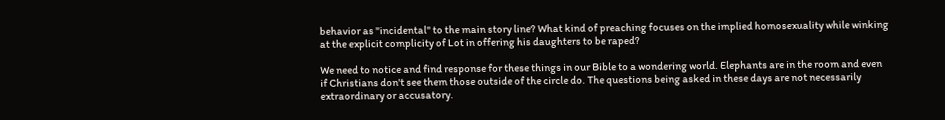behavior as "incidental" to the main story line? What kind of preaching focuses on the implied homosexuality while winking at the explicit complicity of Lot in offering his daughters to be raped?

We need to notice and find response for these things in our Bible to a wondering world. Elephants are in the room and even if Christians don't see them those outside of the circle do. The questions being asked in these days are not necessarily extraordinary or accusatory.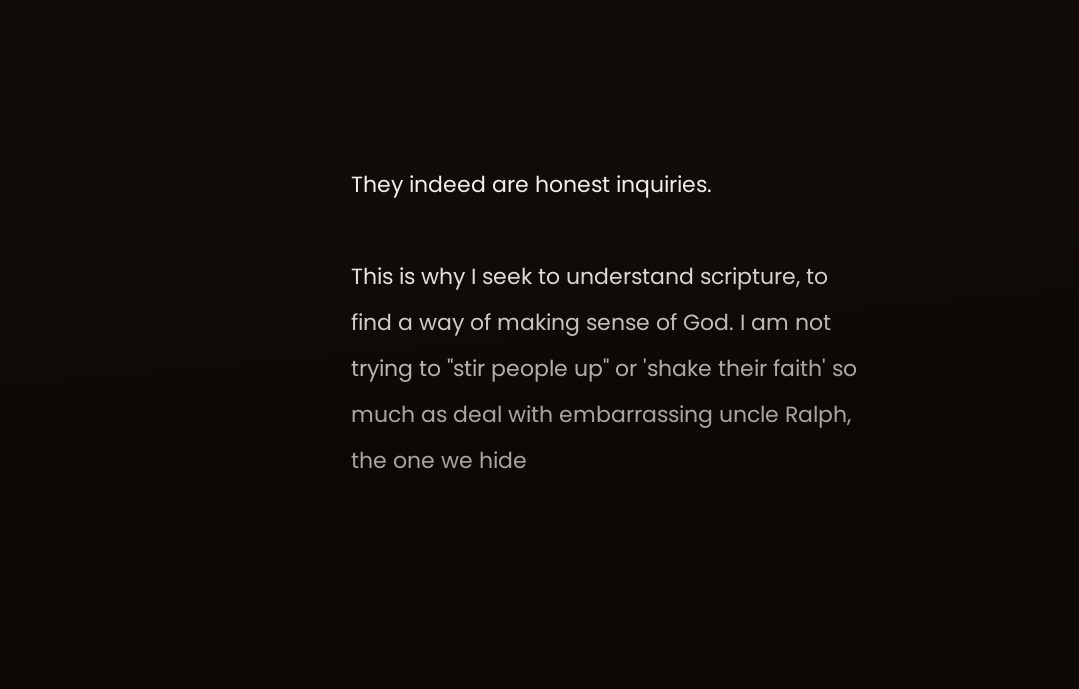They indeed are honest inquiries.

This is why I seek to understand scripture, to find a way of making sense of God. I am not trying to "stir people up" or 'shake their faith' so much as deal with embarrassing uncle Ralph, the one we hide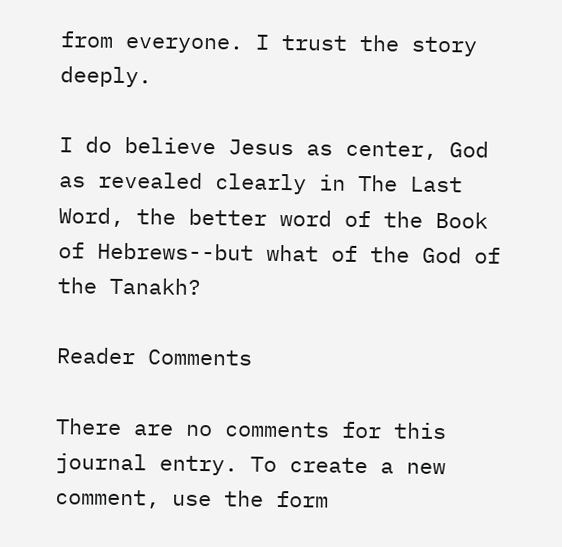from everyone. I trust the story deeply.

I do believe Jesus as center, God as revealed clearly in The Last Word, the better word of the Book of Hebrews--but what of the God of the Tanakh?

Reader Comments

There are no comments for this journal entry. To create a new comment, use the form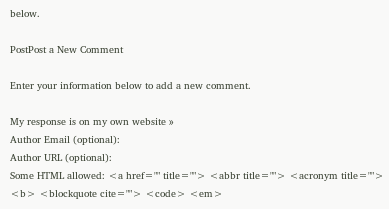below.

PostPost a New Comment

Enter your information below to add a new comment.

My response is on my own website »
Author Email (optional):
Author URL (optional):
Some HTML allowed: <a href="" title=""> <abbr title=""> <acronym title=""> <b> <blockquote cite=""> <code> <em>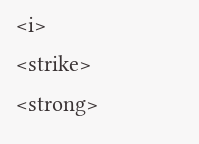<i> <strike> <strong>